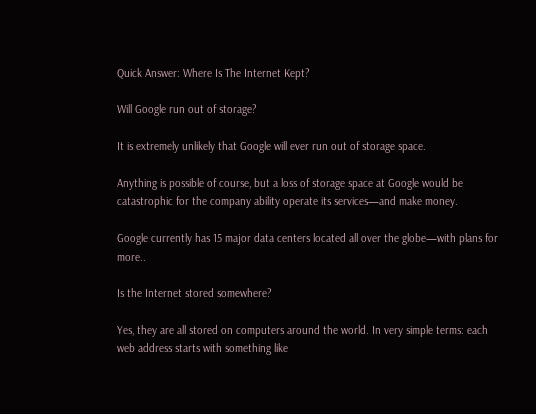Quick Answer: Where Is The Internet Kept?

Will Google run out of storage?

It is extremely unlikely that Google will ever run out of storage space.

Anything is possible of course, but a loss of storage space at Google would be catastrophic for the company ability operate its services—and make money.

Google currently has 15 major data centers located all over the globe—with plans for more..

Is the Internet stored somewhere?

Yes, they are all stored on computers around the world. In very simple terms: each web address starts with something like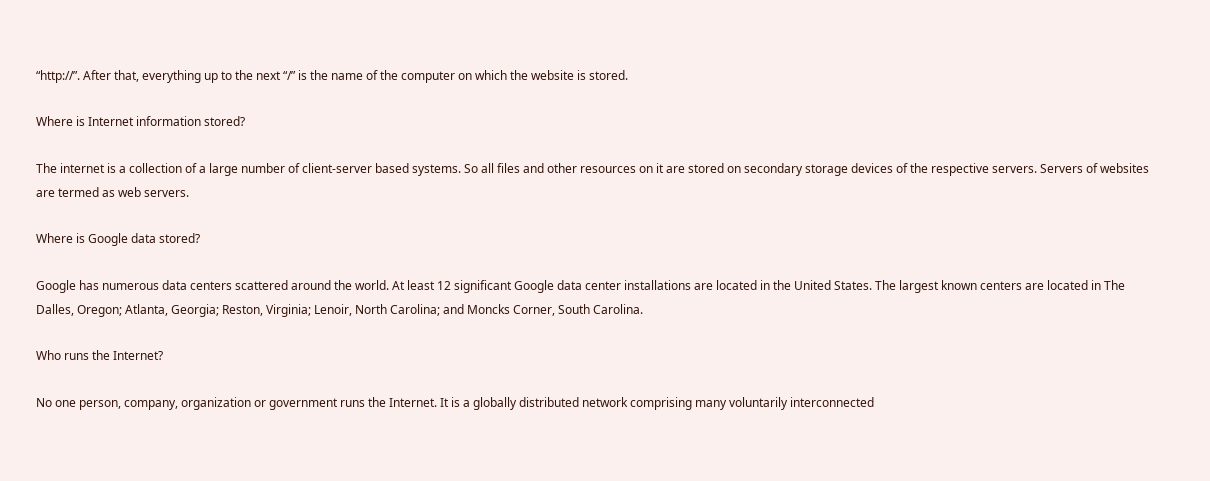“http://”. After that, everything up to the next “/” is the name of the computer on which the website is stored.

Where is Internet information stored?

The internet is a collection of a large number of client-server based systems. So all files and other resources on it are stored on secondary storage devices of the respective servers. Servers of websites are termed as web servers.

Where is Google data stored?

Google has numerous data centers scattered around the world. At least 12 significant Google data center installations are located in the United States. The largest known centers are located in The Dalles, Oregon; Atlanta, Georgia; Reston, Virginia; Lenoir, North Carolina; and Moncks Corner, South Carolina.

Who runs the Internet?

No one person, company, organization or government runs the Internet. It is a globally distributed network comprising many voluntarily interconnected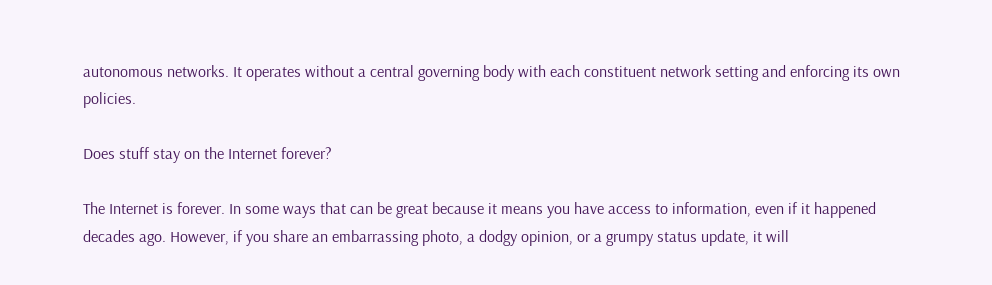autonomous networks. It operates without a central governing body with each constituent network setting and enforcing its own policies.

Does stuff stay on the Internet forever?

The Internet is forever. In some ways that can be great because it means you have access to information, even if it happened decades ago. However, if you share an embarrassing photo, a dodgy opinion, or a grumpy status update, it will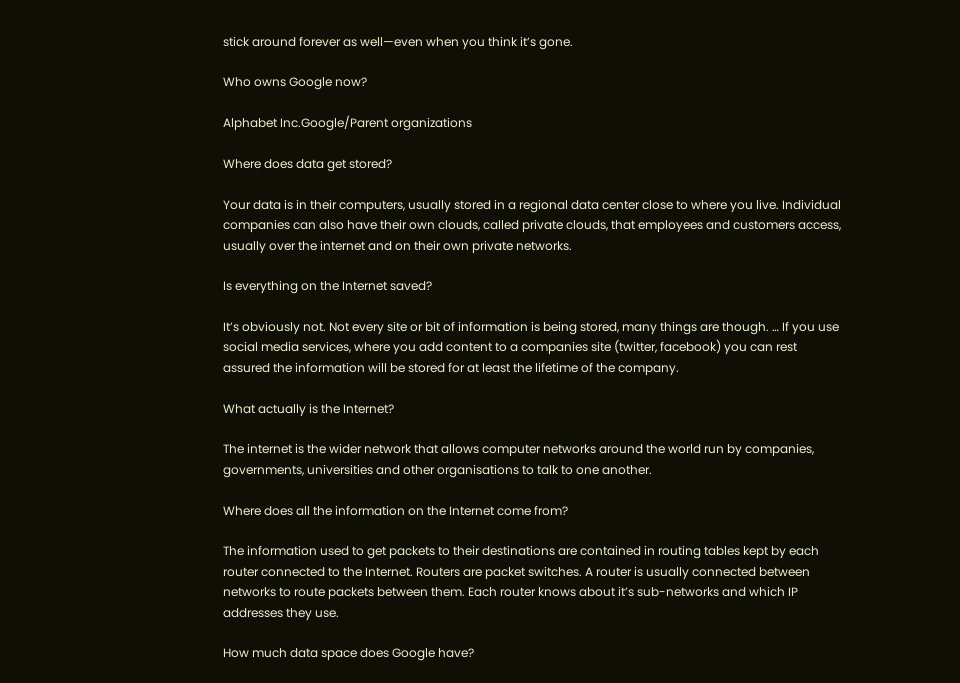stick around forever as well—even when you think it’s gone.

Who owns Google now?

Alphabet Inc.Google/Parent organizations

Where does data get stored?

Your data is in their computers, usually stored in a regional data center close to where you live. Individual companies can also have their own clouds, called private clouds, that employees and customers access, usually over the internet and on their own private networks.

Is everything on the Internet saved?

It’s obviously not. Not every site or bit of information is being stored, many things are though. … If you use social media services, where you add content to a companies site (twitter, facebook) you can rest assured the information will be stored for at least the lifetime of the company.

What actually is the Internet?

The internet is the wider network that allows computer networks around the world run by companies, governments, universities and other organisations to talk to one another.

Where does all the information on the Internet come from?

The information used to get packets to their destinations are contained in routing tables kept by each router connected to the Internet. Routers are packet switches. A router is usually connected between networks to route packets between them. Each router knows about it’s sub-networks and which IP addresses they use.

How much data space does Google have?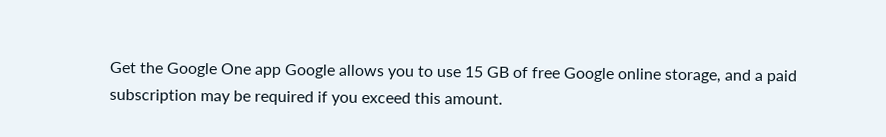Get the Google One app Google allows you to use 15 GB of free Google online storage, and a paid subscription may be required if you exceed this amount.